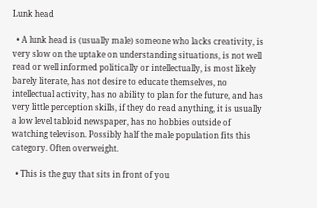Lunk head

  • A lunk head is (usually male) someone who lacks creativity, is very slow on the uptake on understanding situations, is not well read or well informed politically or intellectually, is most likely barely literate, has not desire to educate themselves, no intellectual activity, has no ability to plan for the future, and has very little perception skills, if they do read anything, it is usually a low level tabloid newspaper, has no hobbies outside of watching televison. Possibly half the male population fits this category. Often overweight.

  • This is the guy that sits in front of you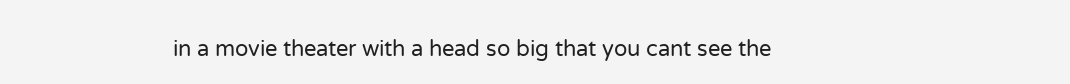in a movie theater with a head so big that you cant see the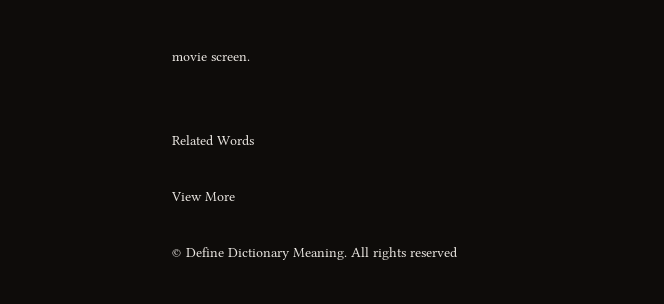movie screen.


Related Words

View More

© Define Dictionary Meaning. All rights reserved